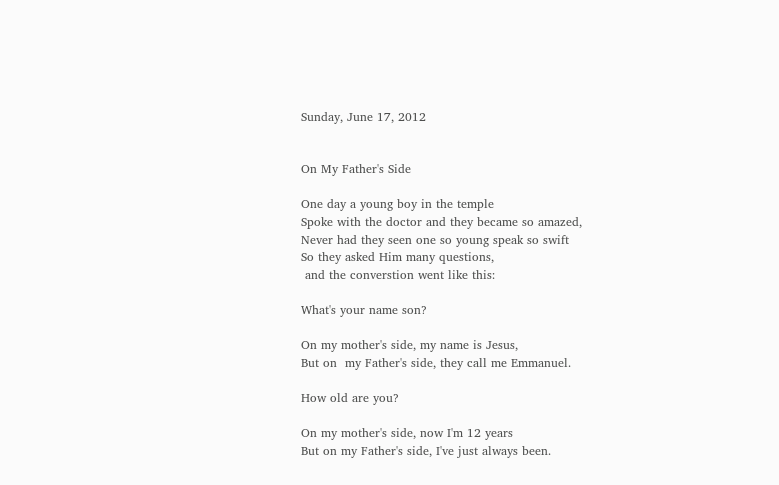Sunday, June 17, 2012


On My Father's Side

One day a young boy in the temple
Spoke with the doctor and they became so amazed,
Never had they seen one so young speak so swift
So they asked Him many questions,
 and the converstion went like this:

What's your name son?

On my mother's side, my name is Jesus,
But on  my Father's side, they call me Emmanuel.

How old are you?

On my mother's side, now I'm 12 years
But on my Father's side, I've just always been.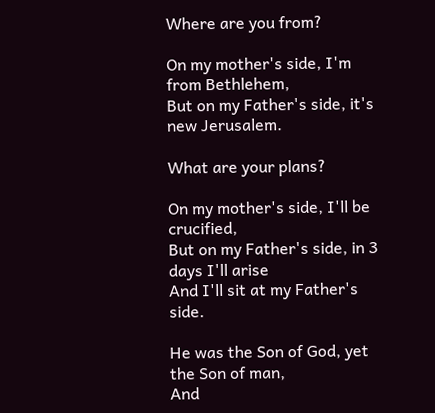Where are you from?

On my mother's side, I'm from Bethlehem,
But on my Father's side, it's new Jerusalem.

What are your plans?

On my mother's side, I'll be crucified,
But on my Father's side, in 3 days I'll arise
And I'll sit at my Father's side.

He was the Son of God, yet the Son of man,
And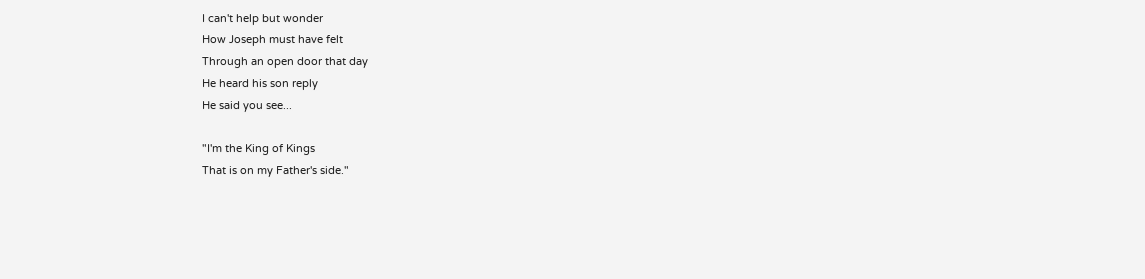I can't help but wonder
How Joseph must have felt
Through an open door that day
He heard his son reply
He said you see...

"I'm the King of Kings
That is on my Father's side."